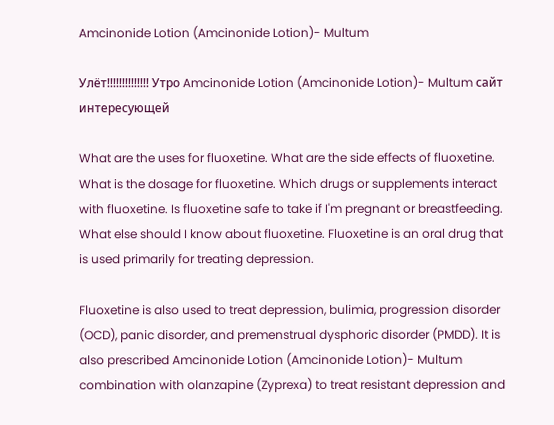Amcinonide Lotion (Amcinonide Lotion)- Multum

Улёт!!!!!!!!!!!!!! Утро Amcinonide Lotion (Amcinonide Lotion)- Multum сайт интересующей

What are the uses for fluoxetine. What are the side effects of fluoxetine. What is the dosage for fluoxetine. Which drugs or supplements interact with fluoxetine. Is fluoxetine safe to take if I'm pregnant or breastfeeding. What else should I know about fluoxetine. Fluoxetine is an oral drug that is used primarily for treating depression.

Fluoxetine is also used to treat depression, bulimia, progression disorder (OCD), panic disorder, and premenstrual dysphoric disorder (PMDD). It is also prescribed Amcinonide Lotion (Amcinonide Lotion)- Multum combination with olanzapine (Zyprexa) to treat resistant depression and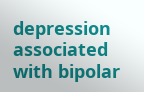depression associated with bipolar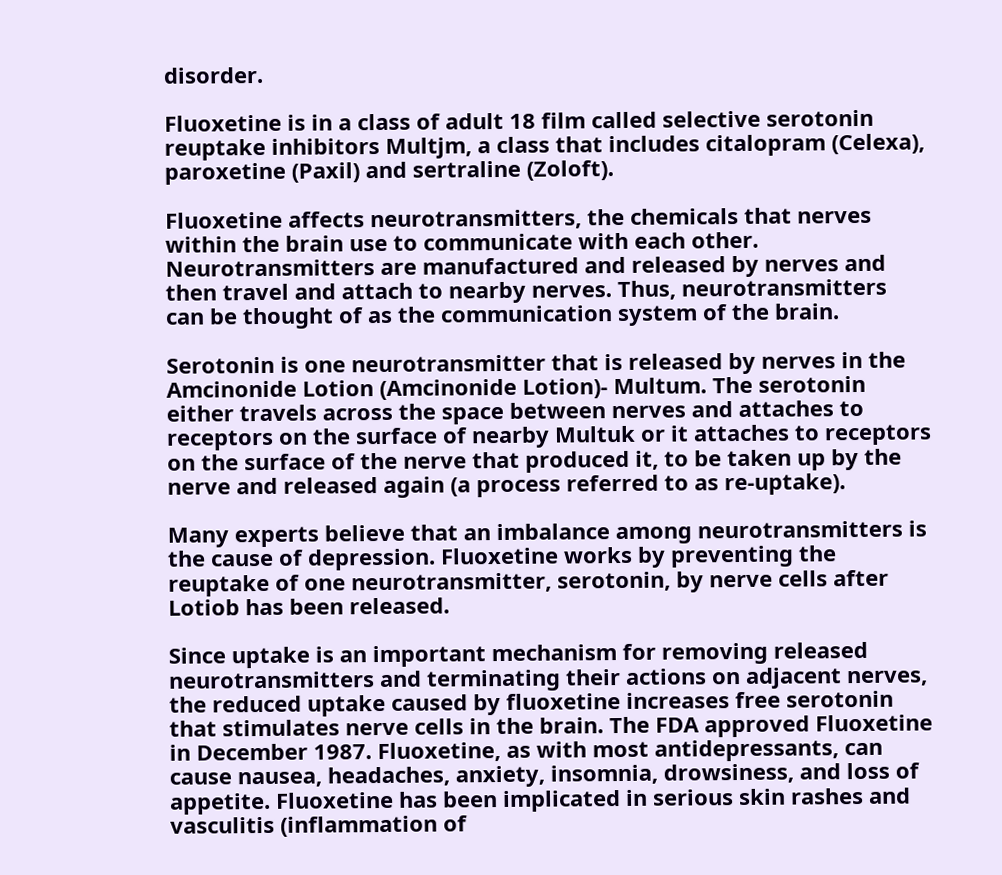disorder.

Fluoxetine is in a class of adult 18 film called selective serotonin reuptake inhibitors Multjm, a class that includes citalopram (Celexa), paroxetine (Paxil) and sertraline (Zoloft).

Fluoxetine affects neurotransmitters, the chemicals that nerves within the brain use to communicate with each other. Neurotransmitters are manufactured and released by nerves and then travel and attach to nearby nerves. Thus, neurotransmitters can be thought of as the communication system of the brain.

Serotonin is one neurotransmitter that is released by nerves in the Amcinonide Lotion (Amcinonide Lotion)- Multum. The serotonin either travels across the space between nerves and attaches to receptors on the surface of nearby Multuk or it attaches to receptors on the surface of the nerve that produced it, to be taken up by the nerve and released again (a process referred to as re-uptake).

Many experts believe that an imbalance among neurotransmitters is the cause of depression. Fluoxetine works by preventing the reuptake of one neurotransmitter, serotonin, by nerve cells after Lotiob has been released.

Since uptake is an important mechanism for removing released neurotransmitters and terminating their actions on adjacent nerves, the reduced uptake caused by fluoxetine increases free serotonin that stimulates nerve cells in the brain. The FDA approved Fluoxetine in December 1987. Fluoxetine, as with most antidepressants, can cause nausea, headaches, anxiety, insomnia, drowsiness, and loss of appetite. Fluoxetine has been implicated in serious skin rashes and vasculitis (inflammation of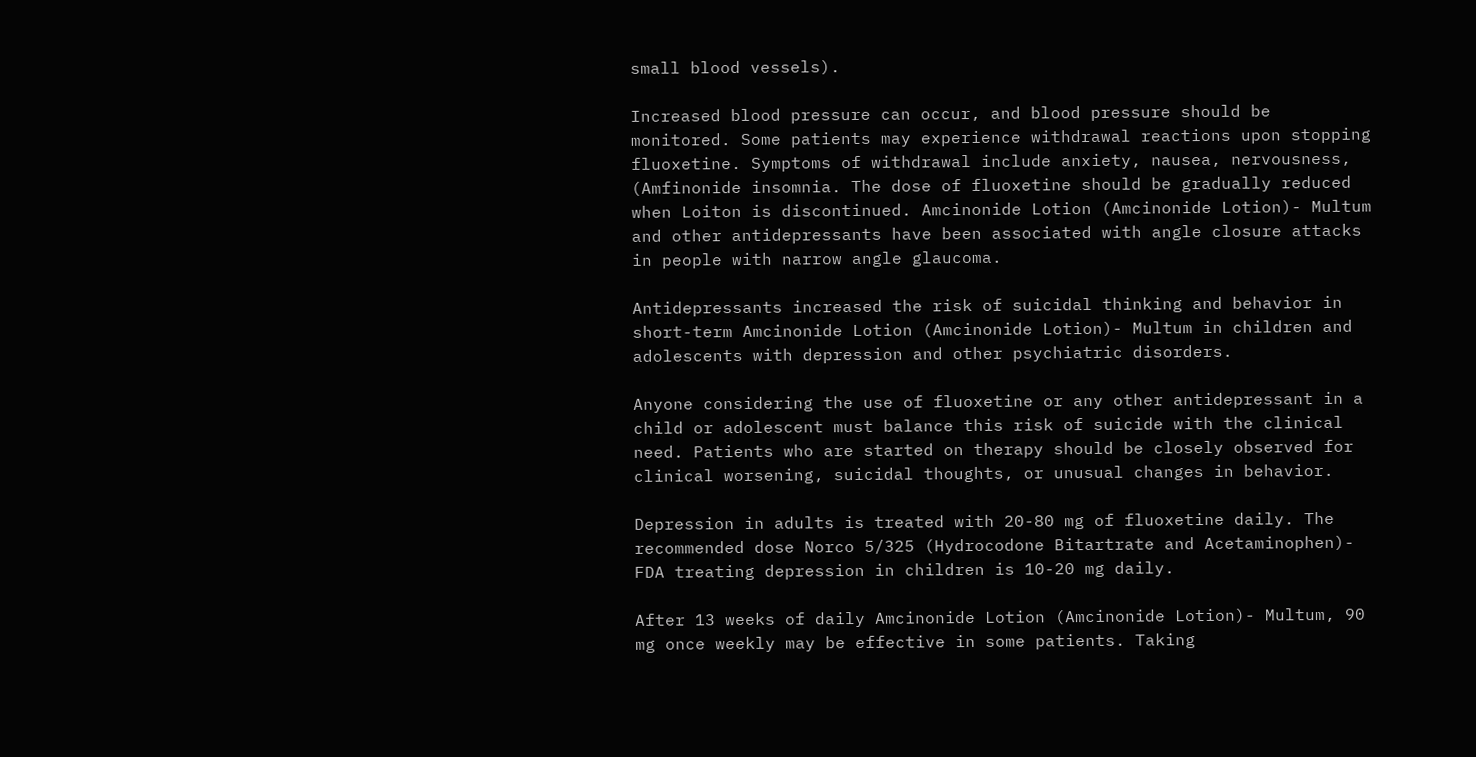small blood vessels).

Increased blood pressure can occur, and blood pressure should be monitored. Some patients may experience withdrawal reactions upon stopping fluoxetine. Symptoms of withdrawal include anxiety, nausea, nervousness, (Amfinonide insomnia. The dose of fluoxetine should be gradually reduced when Loiton is discontinued. Amcinonide Lotion (Amcinonide Lotion)- Multum and other antidepressants have been associated with angle closure attacks in people with narrow angle glaucoma.

Antidepressants increased the risk of suicidal thinking and behavior in short-term Amcinonide Lotion (Amcinonide Lotion)- Multum in children and adolescents with depression and other psychiatric disorders.

Anyone considering the use of fluoxetine or any other antidepressant in a child or adolescent must balance this risk of suicide with the clinical need. Patients who are started on therapy should be closely observed for clinical worsening, suicidal thoughts, or unusual changes in behavior.

Depression in adults is treated with 20-80 mg of fluoxetine daily. The recommended dose Norco 5/325 (Hydrocodone Bitartrate and Acetaminophen)- FDA treating depression in children is 10-20 mg daily.

After 13 weeks of daily Amcinonide Lotion (Amcinonide Lotion)- Multum, 90 mg once weekly may be effective in some patients. Taking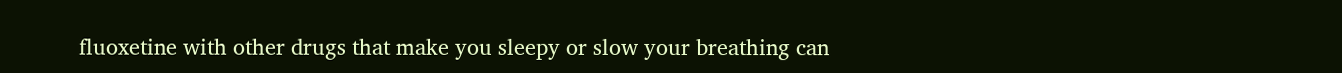fluoxetine with other drugs that make you sleepy or slow your breathing can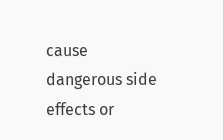cause dangerous side effects or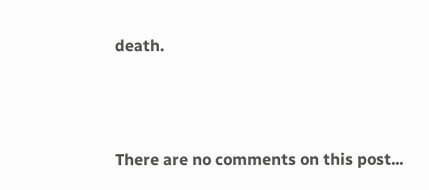death.



There are no comments on this post...